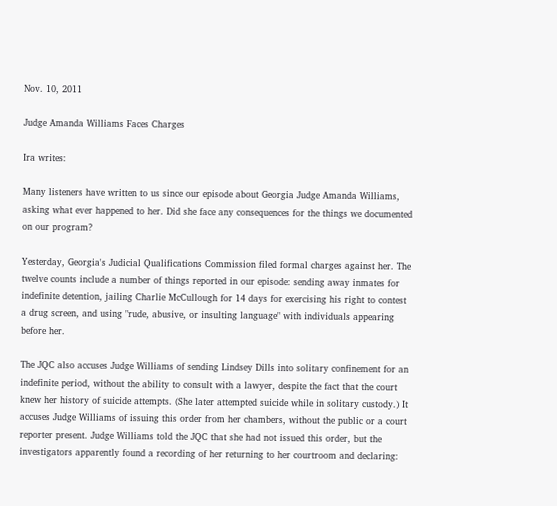Nov. 10, 2011

Judge Amanda Williams Faces Charges

Ira writes:

Many listeners have written to us since our episode about Georgia Judge Amanda Williams, asking what ever happened to her. Did she face any consequences for the things we documented on our program?

Yesterday, Georgia's Judicial Qualifications Commission filed formal charges against her. The twelve counts include a number of things reported in our episode: sending away inmates for indefinite detention, jailing Charlie McCullough for 14 days for exercising his right to contest a drug screen, and using "rude, abusive, or insulting language" with individuals appearing before her.

The JQC also accuses Judge Williams of sending Lindsey Dills into solitary confinement for an indefinite period, without the ability to consult with a lawyer, despite the fact that the court knew her history of suicide attempts. (She later attempted suicide while in solitary custody.) It accuses Judge Williams of issuing this order from her chambers, without the public or a court reporter present. Judge Williams told the JQC that she had not issued this order, but the investigators apparently found a recording of her returning to her courtroom and declaring: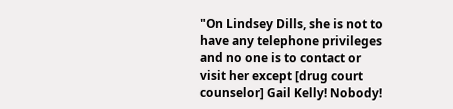"On Lindsey Dills, she is not to have any telephone privileges and no one is to contact or visit her except [drug court counselor] Gail Kelly! Nobody!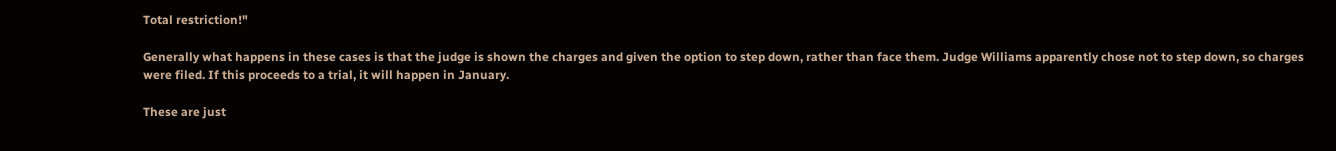Total restriction!"

Generally what happens in these cases is that the judge is shown the charges and given the option to step down, rather than face them. Judge Williams apparently chose not to step down, so charges were filed. If this proceeds to a trial, it will happen in January.

These are just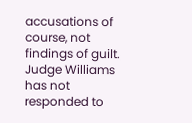accusations of course, not findings of guilt. Judge Williams has not responded to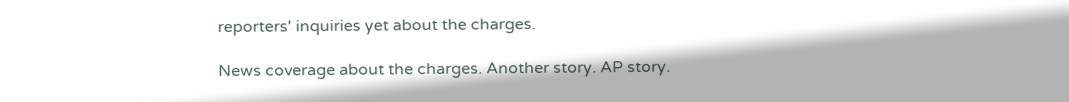reporters' inquiries yet about the charges.

News coverage about the charges. Another story. AP story.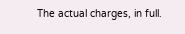The actual charges, in full.